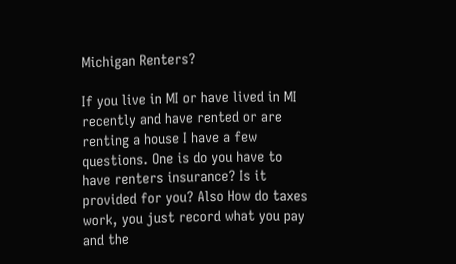Michigan Renters?

If you live in MI or have lived in MI recently and have rented or are renting a house I have a few questions. One is do you have to have renters insurance? Is it provided for you? Also How do taxes work, you just record what you pay and the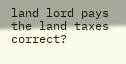land lord pays the land taxes correct?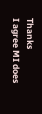Thanks
I agree MI does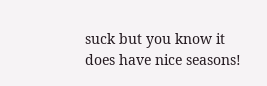suck but you know it does have nice seasons!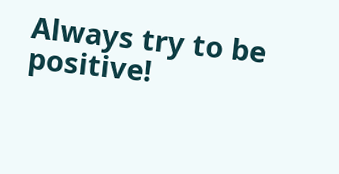Always try to be positive!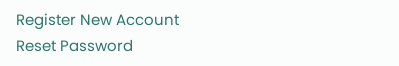Register New Account
Reset Password